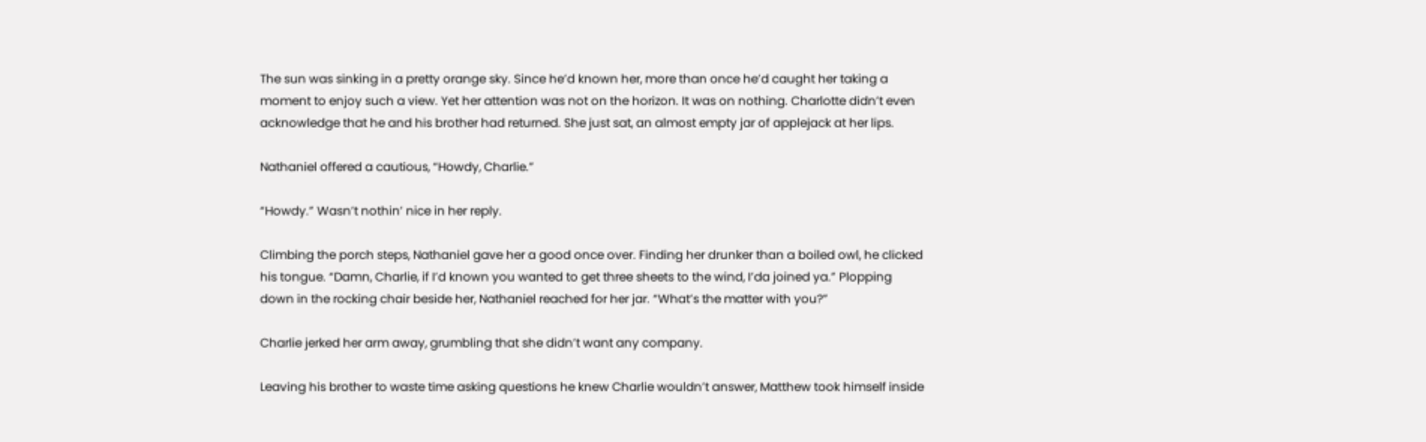The sun was sinking in a pretty orange sky. Since he’d known her, more than once he’d caught her taking a moment to enjoy such a view. Yet her attention was not on the horizon. It was on nothing. Charlotte didn’t even acknowledge that he and his brother had returned. She just sat, an almost empty jar of applejack at her lips.

Nathaniel offered a cautious, “Howdy, Charlie.”

“Howdy.” Wasn’t nothin’ nice in her reply.

Climbing the porch steps, Nathaniel gave her a good once over. Finding her drunker than a boiled owl, he clicked his tongue. “Damn, Charlie, if I’d known you wanted to get three sheets to the wind, I’da joined ya.” Plopping down in the rocking chair beside her, Nathaniel reached for her jar. “What’s the matter with you?”

Charlie jerked her arm away, grumbling that she didn’t want any company.

Leaving his brother to waste time asking questions he knew Charlie wouldn’t answer, Matthew took himself inside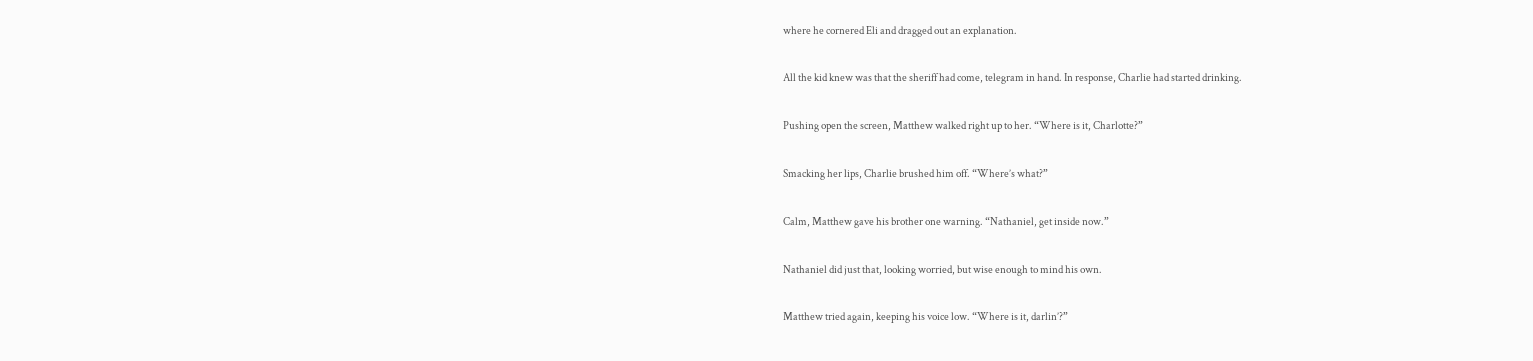where he cornered Eli and dragged out an explanation.

All the kid knew was that the sheriff had come, telegram in hand. In response, Charlie had started drinking.

Pushing open the screen, Matthew walked right up to her. “Where is it, Charlotte?”

Smacking her lips, Charlie brushed him off. “Where’s what?”

Calm, Matthew gave his brother one warning. “Nathaniel, get inside now.”

Nathaniel did just that, looking worried, but wise enough to mind his own.

Matthew tried again, keeping his voice low. “Where is it, darlin’?”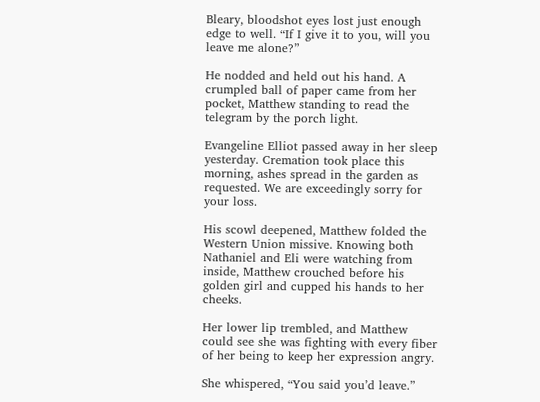Bleary, bloodshot eyes lost just enough edge to well. “If I give it to you, will you leave me alone?”

He nodded and held out his hand. A crumpled ball of paper came from her pocket, Matthew standing to read the telegram by the porch light.

Evangeline Elliot passed away in her sleep yesterday. Cremation took place this morning, ashes spread in the garden as requested. We are exceedingly sorry for your loss.

His scowl deepened, Matthew folded the Western Union missive. Knowing both Nathaniel and Eli were watching from inside, Matthew crouched before his golden girl and cupped his hands to her cheeks.

Her lower lip trembled, and Matthew could see she was fighting with every fiber of her being to keep her expression angry.

She whispered, “You said you’d leave.”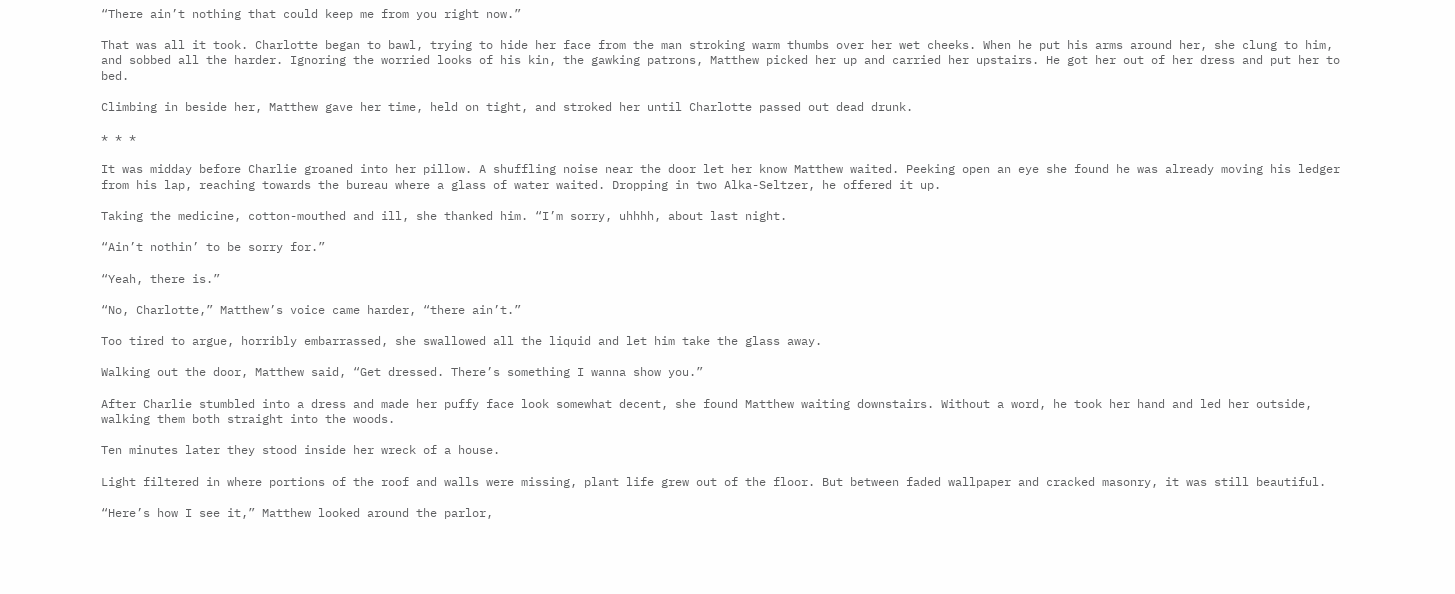“There ain’t nothing that could keep me from you right now.”

That was all it took. Charlotte began to bawl, trying to hide her face from the man stroking warm thumbs over her wet cheeks. When he put his arms around her, she clung to him, and sobbed all the harder. Ignoring the worried looks of his kin, the gawking patrons, Matthew picked her up and carried her upstairs. He got her out of her dress and put her to bed.

Climbing in beside her, Matthew gave her time, held on tight, and stroked her until Charlotte passed out dead drunk.

* * *

It was midday before Charlie groaned into her pillow. A shuffling noise near the door let her know Matthew waited. Peeking open an eye she found he was already moving his ledger from his lap, reaching towards the bureau where a glass of water waited. Dropping in two Alka-Seltzer, he offered it up.

Taking the medicine, cotton-mouthed and ill, she thanked him. “I’m sorry, uhhhh, about last night.

“Ain’t nothin’ to be sorry for.”

“Yeah, there is.”

“No, Charlotte,” Matthew’s voice came harder, “there ain’t.”

Too tired to argue, horribly embarrassed, she swallowed all the liquid and let him take the glass away.

Walking out the door, Matthew said, “Get dressed. There’s something I wanna show you.”

After Charlie stumbled into a dress and made her puffy face look somewhat decent, she found Matthew waiting downstairs. Without a word, he took her hand and led her outside, walking them both straight into the woods.

Ten minutes later they stood inside her wreck of a house.

Light filtered in where portions of the roof and walls were missing, plant life grew out of the floor. But between faded wallpaper and cracked masonry, it was still beautiful.

“Here’s how I see it,” Matthew looked around the parlor,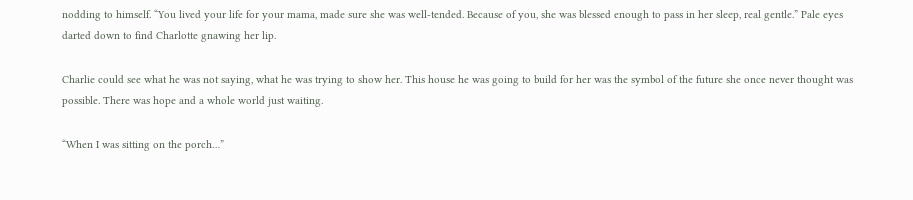nodding to himself. “You lived your life for your mama, made sure she was well-tended. Because of you, she was blessed enough to pass in her sleep, real gentle.” Pale eyes darted down to find Charlotte gnawing her lip.

Charlie could see what he was not saying, what he was trying to show her. This house he was going to build for her was the symbol of the future she once never thought was possible. There was hope and a whole world just waiting.

“When I was sitting on the porch…”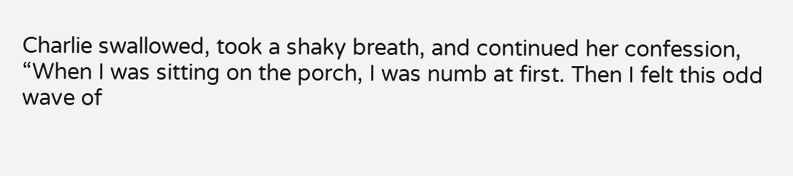Charlie swallowed, took a shaky breath, and continued her confession, “When I was sitting on the porch, I was numb at first. Then I felt this odd wave of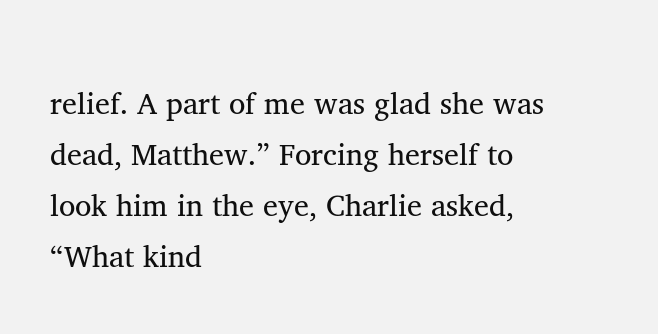relief. A part of me was glad she was dead, Matthew.” Forcing herself to look him in the eye, Charlie asked, “What kind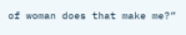of woman does that make me?”